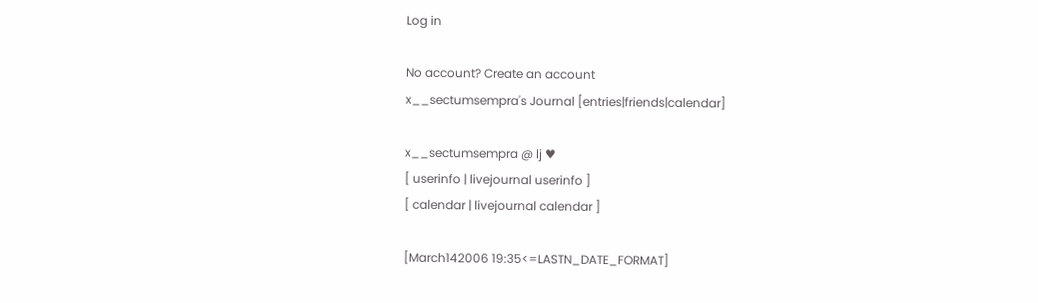Log in

No account? Create an account
x__sectumsempra's Journal [entries|friends|calendar]

x__sectumsempra @ lj ♥
[ userinfo | livejournal userinfo ]
[ calendar | livejournal calendar ]

[March142006 19:35<=LASTN_DATE_FORMAT]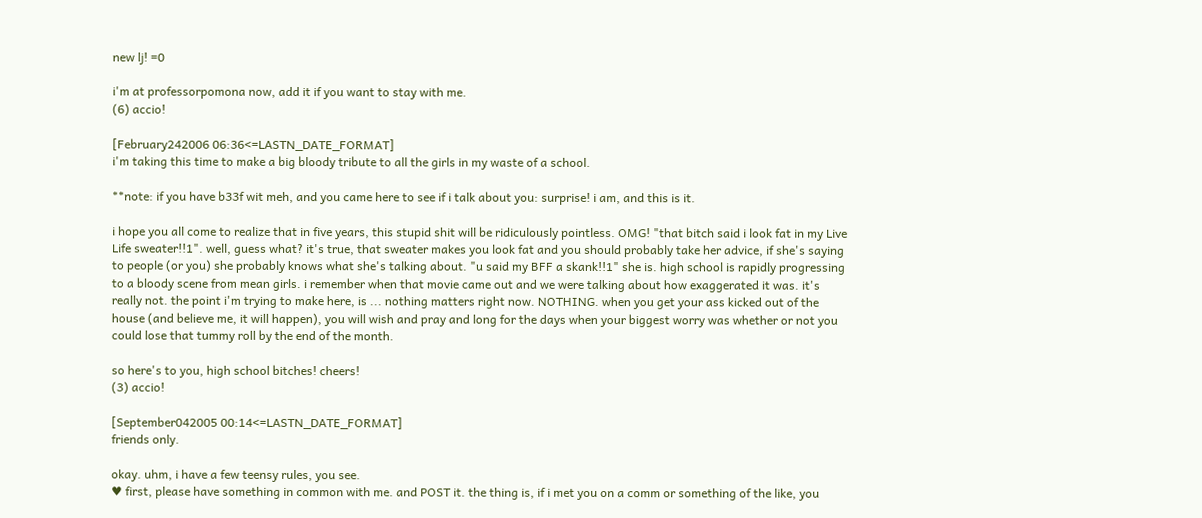new lj! =0

i'm at professorpomona now, add it if you want to stay with me.
(6) accio!

[February242006 06:36<=LASTN_DATE_FORMAT]
i'm taking this time to make a big bloody tribute to all the girls in my waste of a school.

**note: if you have b33f wit meh, and you came here to see if i talk about you: surprise! i am, and this is it.

i hope you all come to realize that in five years, this stupid shit will be ridiculously pointless. OMG! "that bitch said i look fat in my Live Life sweater!!1". well, guess what? it's true, that sweater makes you look fat and you should probably take her advice, if she's saying to people (or you) she probably knows what she's talking about. "u said my BFF a skank!!1" she is. high school is rapidly progressing to a bloody scene from mean girls. i remember when that movie came out and we were talking about how exaggerated it was. it's really not. the point i'm trying to make here, is ... nothing matters right now. NOTHING. when you get your ass kicked out of the house (and believe me, it will happen), you will wish and pray and long for the days when your biggest worry was whether or not you could lose that tummy roll by the end of the month.

so here's to you, high school bitches! cheers!
(3) accio!

[September042005 00:14<=LASTN_DATE_FORMAT]
friends only.

okay. uhm, i have a few teensy rules, you see.
♥ first, please have something in common with me. and POST it. the thing is, if i met you on a comm or something of the like, you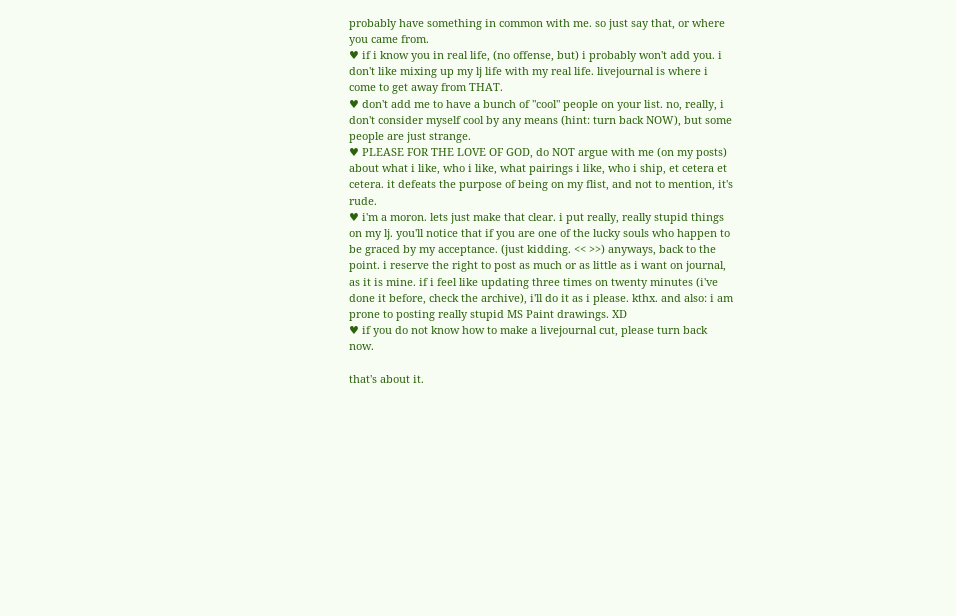probably have something in common with me. so just say that, or where you came from.
♥ if i know you in real life, (no offense, but) i probably won't add you. i don't like mixing up my lj life with my real life. livejournal is where i come to get away from THAT.
♥ don't add me to have a bunch of "cool" people on your list. no, really, i don't consider myself cool by any means (hint: turn back NOW), but some people are just strange.
♥ PLEASE FOR THE LOVE OF GOD, do NOT argue with me (on my posts) about what i like, who i like, what pairings i like, who i ship, et cetera et cetera. it defeats the purpose of being on my flist, and not to mention, it's rude.
♥ i'm a moron. lets just make that clear. i put really, really stupid things on my lj. you'll notice that if you are one of the lucky souls who happen to be graced by my acceptance. (just kidding. << >>) anyways, back to the point. i reserve the right to post as much or as little as i want on journal, as it is mine. if i feel like updating three times on twenty minutes (i've done it before, check the archive), i'll do it as i please. kthx. and also: i am prone to posting really stupid MS Paint drawings. XD
♥ if you do not know how to make a livejournal cut, please turn back now.

that's about it.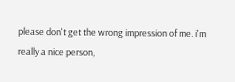please don't get the wrong impression of me. i'm really a nice person,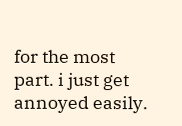for the most part. i just get annoyed easily.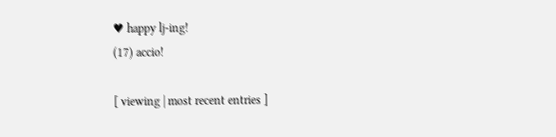♥ happy lj-ing!
(17) accio!

[ viewing | most recent entries ]